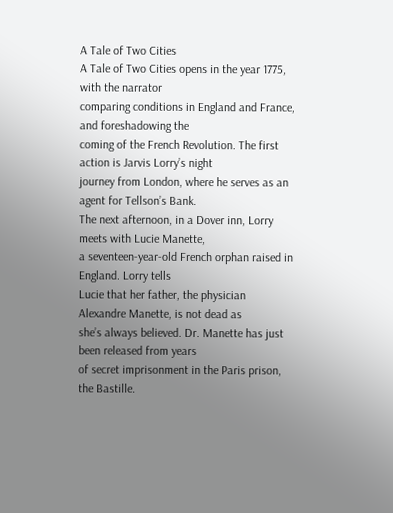A Tale of Two Cities
A Tale of Two Cities opens in the year 1775, with the narrator
comparing conditions in England and France, and foreshadowing the
coming of the French Revolution. The first action is Jarvis Lorry’s night
journey from London, where he serves as an agent for Tellson’s Bank.
The next afternoon, in a Dover inn, Lorry meets with Lucie Manette,
a seventeen-year-old French orphan raised in England. Lorry tells
Lucie that her father, the physician Alexandre Manette, is not dead as
she’s always believed. Dr. Manette has just been released from years
of secret imprisonment in the Paris prison, the Bastille.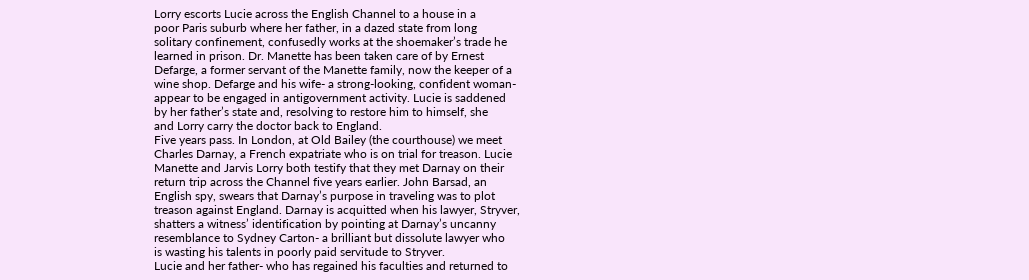Lorry escorts Lucie across the English Channel to a house in a
poor Paris suburb where her father, in a dazed state from long
solitary confinement, confusedly works at the shoemaker’s trade he
learned in prison. Dr. Manette has been taken care of by Ernest
Defarge, a former servant of the Manette family, now the keeper of a
wine shop. Defarge and his wife- a strong-looking, confident woman-
appear to be engaged in antigovernment activity. Lucie is saddened
by her father’s state and, resolving to restore him to himself, she
and Lorry carry the doctor back to England.
Five years pass. In London, at Old Bailey (the courthouse) we meet
Charles Darnay, a French expatriate who is on trial for treason. Lucie
Manette and Jarvis Lorry both testify that they met Darnay on their
return trip across the Channel five years earlier. John Barsad, an
English spy, swears that Darnay’s purpose in traveling was to plot
treason against England. Darnay is acquitted when his lawyer, Stryver,
shatters a witness’ identification by pointing at Darnay’s uncanny
resemblance to Sydney Carton- a brilliant but dissolute lawyer who
is wasting his talents in poorly paid servitude to Stryver.
Lucie and her father- who has regained his faculties and returned to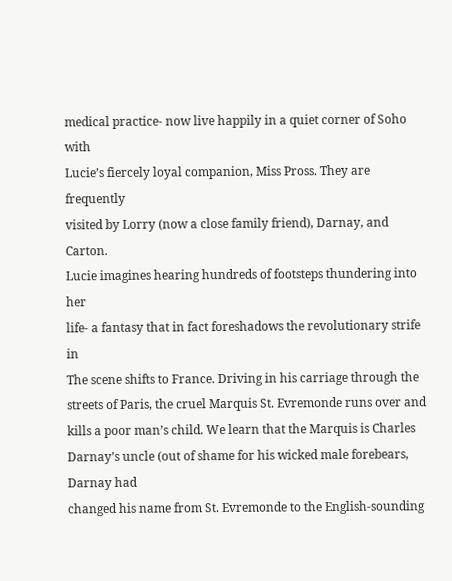medical practice- now live happily in a quiet corner of Soho with
Lucie’s fiercely loyal companion, Miss Pross. They are frequently
visited by Lorry (now a close family friend), Darnay, and Carton.
Lucie imagines hearing hundreds of footsteps thundering into her
life- a fantasy that in fact foreshadows the revolutionary strife in
The scene shifts to France. Driving in his carriage through the
streets of Paris, the cruel Marquis St. Evremonde runs over and
kills a poor man’s child. We learn that the Marquis is Charles
Darnay’s uncle (out of shame for his wicked male forebears, Darnay had
changed his name from St. Evremonde to the English-sounding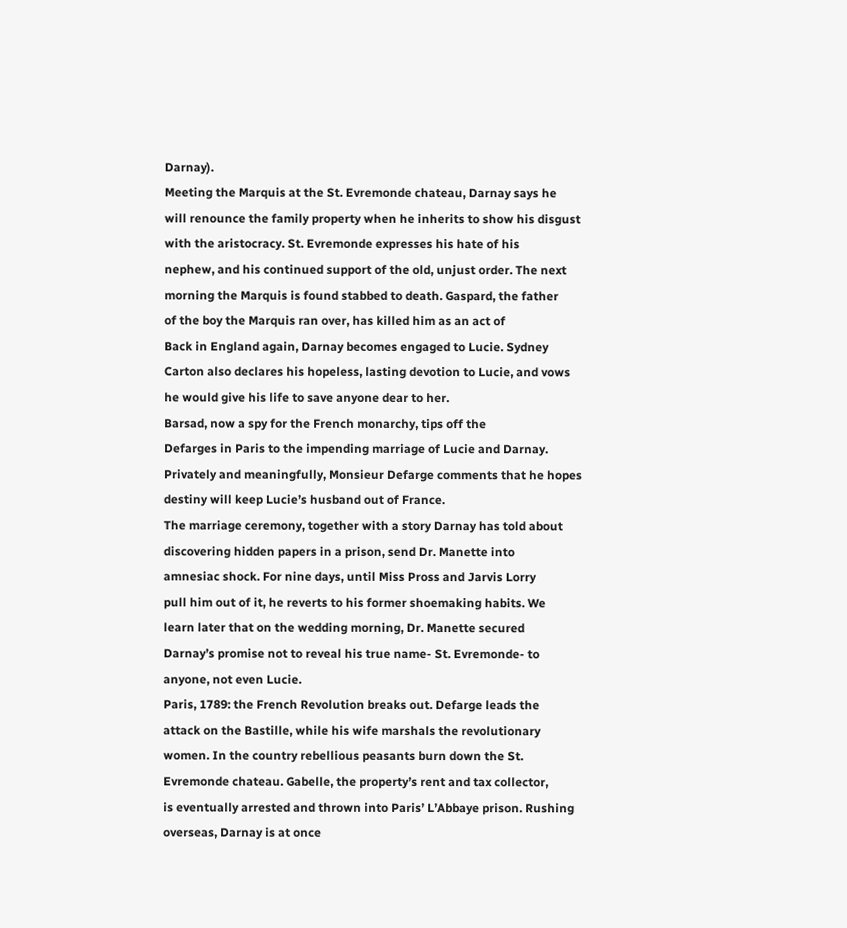Darnay).
Meeting the Marquis at the St. Evremonde chateau, Darnay says he
will renounce the family property when he inherits to show his disgust
with the aristocracy. St. Evremonde expresses his hate of his
nephew, and his continued support of the old, unjust order. The next
morning the Marquis is found stabbed to death. Gaspard, the father
of the boy the Marquis ran over, has killed him as an act of
Back in England again, Darnay becomes engaged to Lucie. Sydney
Carton also declares his hopeless, lasting devotion to Lucie, and vows
he would give his life to save anyone dear to her.
Barsad, now a spy for the French monarchy, tips off the
Defarges in Paris to the impending marriage of Lucie and Darnay.
Privately and meaningfully, Monsieur Defarge comments that he hopes
destiny will keep Lucie’s husband out of France.
The marriage ceremony, together with a story Darnay has told about
discovering hidden papers in a prison, send Dr. Manette into
amnesiac shock. For nine days, until Miss Pross and Jarvis Lorry
pull him out of it, he reverts to his former shoemaking habits. We
learn later that on the wedding morning, Dr. Manette secured
Darnay’s promise not to reveal his true name- St. Evremonde- to
anyone, not even Lucie.
Paris, 1789: the French Revolution breaks out. Defarge leads the
attack on the Bastille, while his wife marshals the revolutionary
women. In the country rebellious peasants burn down the St.
Evremonde chateau. Gabelle, the property’s rent and tax collector,
is eventually arrested and thrown into Paris’ L’Abbaye prison. Rushing
overseas, Darnay is at once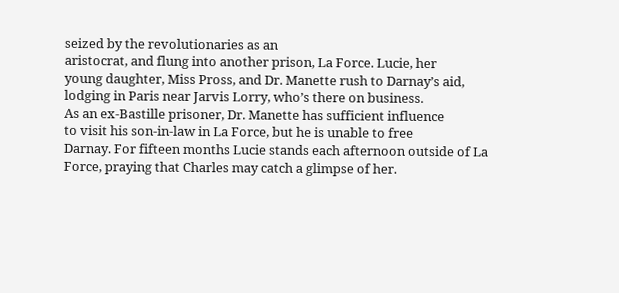seized by the revolutionaries as an
aristocrat, and flung into another prison, La Force. Lucie, her
young daughter, Miss Pross, and Dr. Manette rush to Darnay’s aid,
lodging in Paris near Jarvis Lorry, who’s there on business.
As an ex-Bastille prisoner, Dr. Manette has sufficient influence
to visit his son-in-law in La Force, but he is unable to free
Darnay. For fifteen months Lucie stands each afternoon outside of La
Force, praying that Charles may catch a glimpse of her.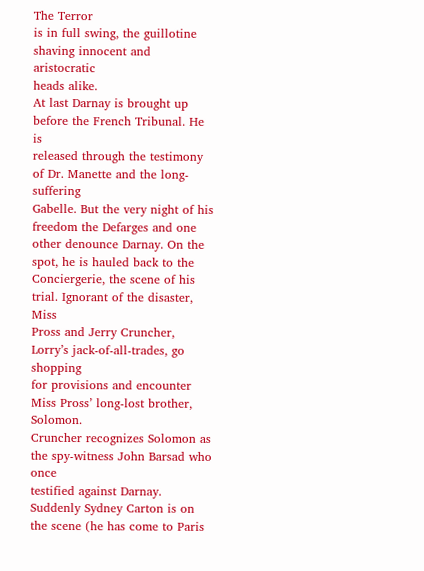The Terror
is in full swing, the guillotine shaving innocent and aristocratic
heads alike.
At last Darnay is brought up before the French Tribunal. He is
released through the testimony of Dr. Manette and the long-suffering
Gabelle. But the very night of his freedom the Defarges and one
other denounce Darnay. On the spot, he is hauled back to the
Conciergerie, the scene of his trial. Ignorant of the disaster, Miss
Pross and Jerry Cruncher, Lorry’s jack-of-all-trades, go shopping
for provisions and encounter Miss Pross’ long-lost brother, Solomon.
Cruncher recognizes Solomon as the spy-witness John Barsad who once
testified against Darnay.
Suddenly Sydney Carton is on the scene (he has come to Paris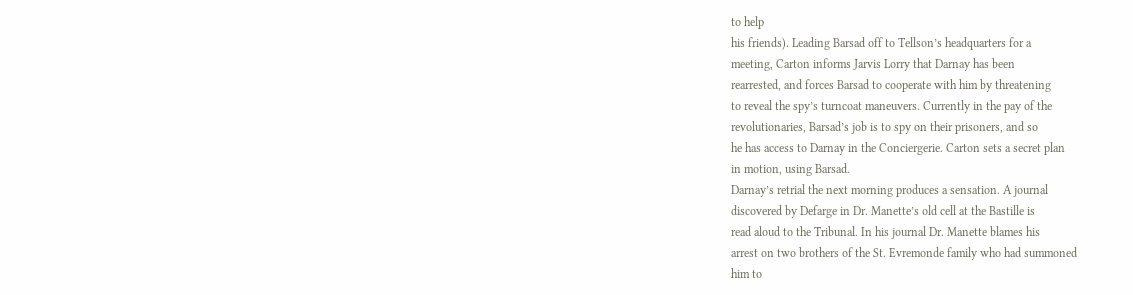to help
his friends). Leading Barsad off to Tellson’s headquarters for a
meeting, Carton informs Jarvis Lorry that Darnay has been
rearrested, and forces Barsad to cooperate with him by threatening
to reveal the spy’s turncoat maneuvers. Currently in the pay of the
revolutionaries, Barsad’s job is to spy on their prisoners, and so
he has access to Darnay in the Conciergerie. Carton sets a secret plan
in motion, using Barsad.
Darnay’s retrial the next morning produces a sensation. A journal
discovered by Defarge in Dr. Manette’s old cell at the Bastille is
read aloud to the Tribunal. In his journal Dr. Manette blames his
arrest on two brothers of the St. Evremonde family who had summoned
him to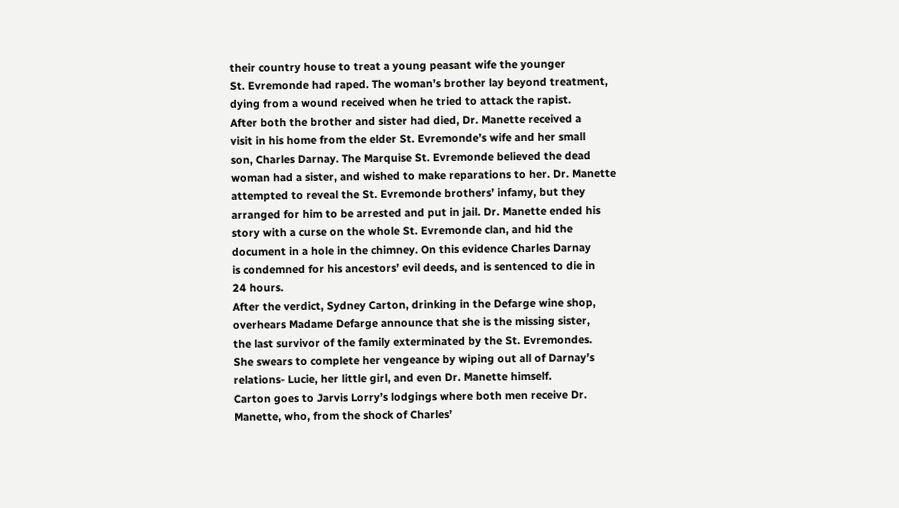their country house to treat a young peasant wife the younger
St. Evremonde had raped. The woman’s brother lay beyond treatment,
dying from a wound received when he tried to attack the rapist.
After both the brother and sister had died, Dr. Manette received a
visit in his home from the elder St. Evremonde’s wife and her small
son, Charles Darnay. The Marquise St. Evremonde believed the dead
woman had a sister, and wished to make reparations to her. Dr. Manette
attempted to reveal the St. Evremonde brothers’ infamy, but they
arranged for him to be arrested and put in jail. Dr. Manette ended his
story with a curse on the whole St. Evremonde clan, and hid the
document in a hole in the chimney. On this evidence Charles Darnay
is condemned for his ancestors’ evil deeds, and is sentenced to die in
24 hours.
After the verdict, Sydney Carton, drinking in the Defarge wine shop,
overhears Madame Defarge announce that she is the missing sister,
the last survivor of the family exterminated by the St. Evremondes.
She swears to complete her vengeance by wiping out all of Darnay’s
relations- Lucie, her little girl, and even Dr. Manette himself.
Carton goes to Jarvis Lorry’s lodgings where both men receive Dr.
Manette, who, from the shock of Charles’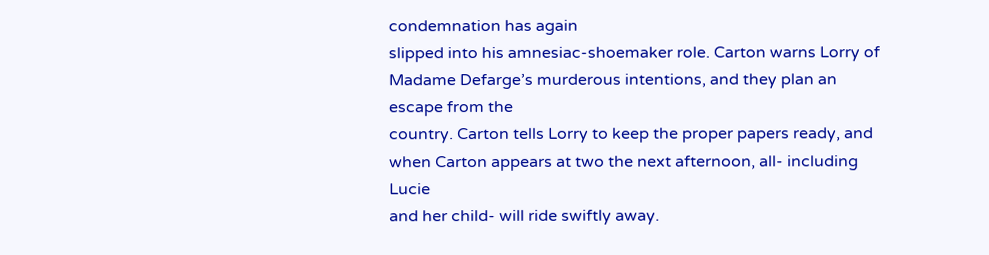condemnation has again
slipped into his amnesiac-shoemaker role. Carton warns Lorry of Madame Defarge’s murderous intentions, and they plan an escape from the
country. Carton tells Lorry to keep the proper papers ready, and
when Carton appears at two the next afternoon, all- including Lucie
and her child- will ride swiftly away.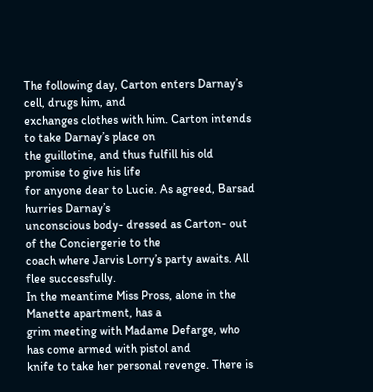The following day, Carton enters Darnay’s cell, drugs him, and
exchanges clothes with him. Carton intends to take Darnay’s place on
the guillotine, and thus fulfill his old promise to give his life
for anyone dear to Lucie. As agreed, Barsad hurries Darnay’s
unconscious body- dressed as Carton- out of the Conciergerie to the
coach where Jarvis Lorry’s party awaits. All flee successfully.
In the meantime Miss Pross, alone in the Manette apartment, has a
grim meeting with Madame Defarge, who has come armed with pistol and
knife to take her personal revenge. There is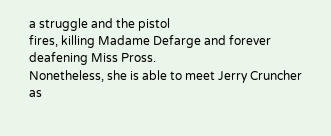a struggle and the pistol
fires, killing Madame Defarge and forever deafening Miss Pross.
Nonetheless, she is able to meet Jerry Cruncher as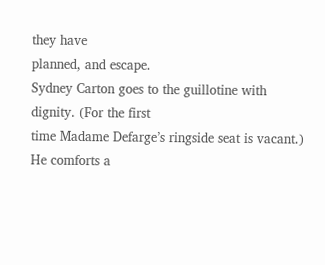they have
planned, and escape.
Sydney Carton goes to the guillotine with dignity. (For the first
time Madame Defarge’s ringside seat is vacant.) He comforts a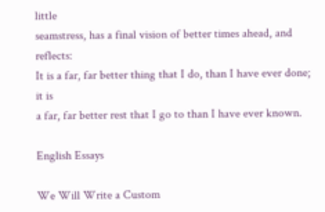little
seamstress, has a final vision of better times ahead, and reflects:
It is a far, far better thing that I do, than I have ever done; it is
a far, far better rest that I go to than I have ever known.

English Essays

We Will Write a Custom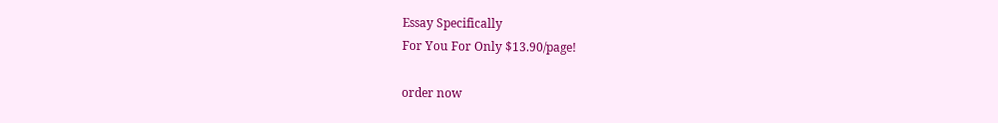Essay Specifically
For You For Only $13.90/page!

order now